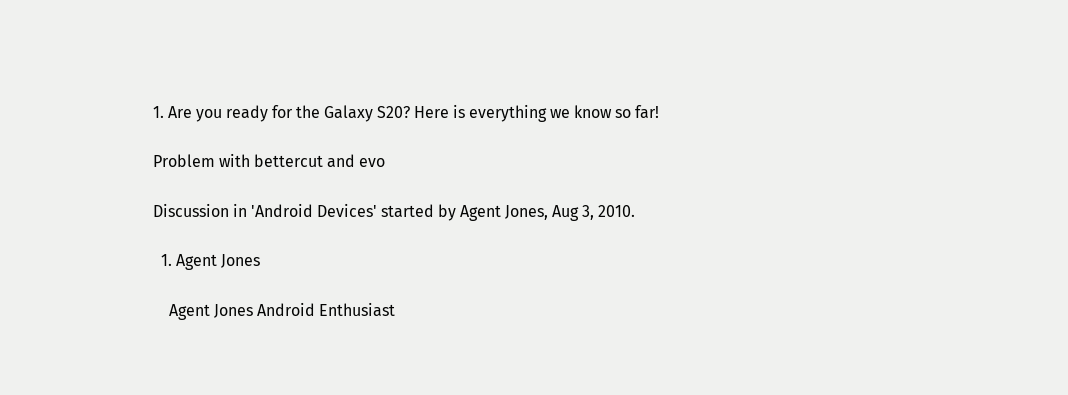1. Are you ready for the Galaxy S20? Here is everything we know so far!

Problem with bettercut and evo

Discussion in 'Android Devices' started by Agent Jones, Aug 3, 2010.

  1. Agent Jones

    Agent Jones Android Enthusiast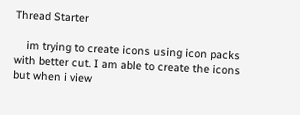Thread Starter

    im trying to create icons using icon packs with better cut. I am able to create the icons but when i view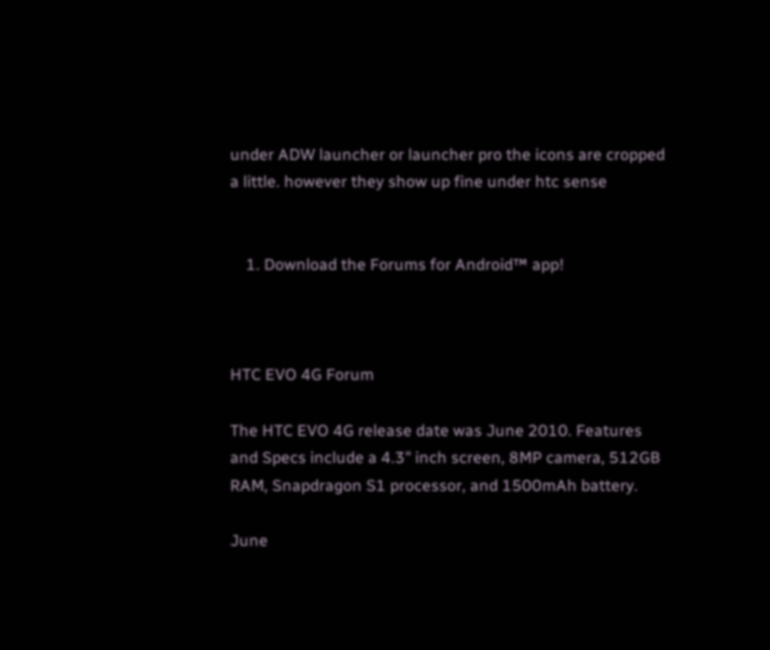under ADW launcher or launcher pro the icons are cropped a little. however they show up fine under htc sense


    1. Download the Forums for Android™ app!



HTC EVO 4G Forum

The HTC EVO 4G release date was June 2010. Features and Specs include a 4.3" inch screen, 8MP camera, 512GB RAM, Snapdragon S1 processor, and 1500mAh battery.

June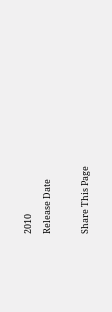2010
Release Date

Share This Page